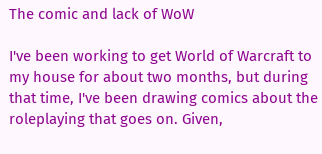The comic and lack of WoW

I've been working to get World of Warcraft to my house for about two months, but during that time, I've been drawing comics about the roleplaying that goes on. Given,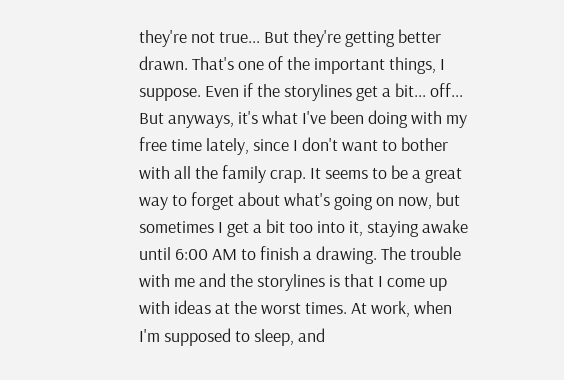they're not true... But they're getting better drawn. That's one of the important things, I suppose. Even if the storylines get a bit... off... But anyways, it's what I've been doing with my free time lately, since I don't want to bother with all the family crap. It seems to be a great way to forget about what's going on now, but sometimes I get a bit too into it, staying awake until 6:00 AM to finish a drawing. The trouble with me and the storylines is that I come up with ideas at the worst times. At work, when I'm supposed to sleep, and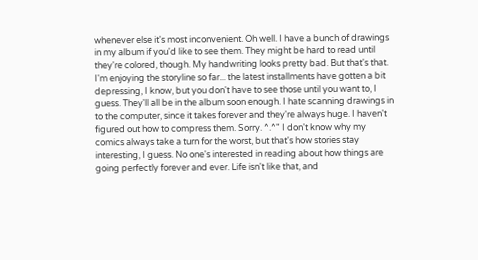whenever else it's most inconvenient. Oh well. I have a bunch of drawings in my album if you'd like to see them. They might be hard to read until they're colored, though. My handwriting looks pretty bad. But that's that. I'm enjoying the storyline so far... the latest installments have gotten a bit depressing, I know, but you don't have to see those until you want to, I guess. They'll all be in the album soon enough. I hate scanning drawings in to the computer, since it takes forever and they're always huge. I haven't figured out how to compress them. Sorry. ^.^" I don't know why my comics always take a turn for the worst, but that's how stories stay interesting, I guess. No one's interested in reading about how things are going perfectly forever and ever. Life isn't like that, and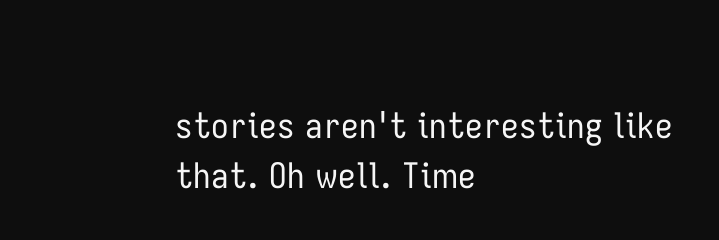stories aren't interesting like that. Oh well. Time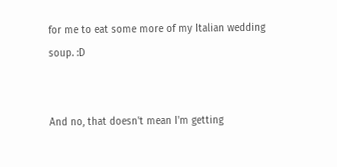for me to eat some more of my Italian wedding soup. :D


And no, that doesn't mean I'm getting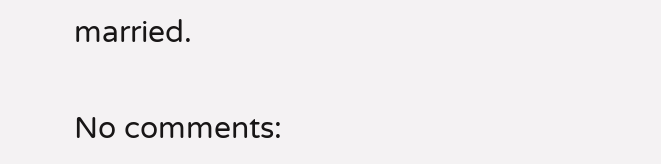married.

No comments: